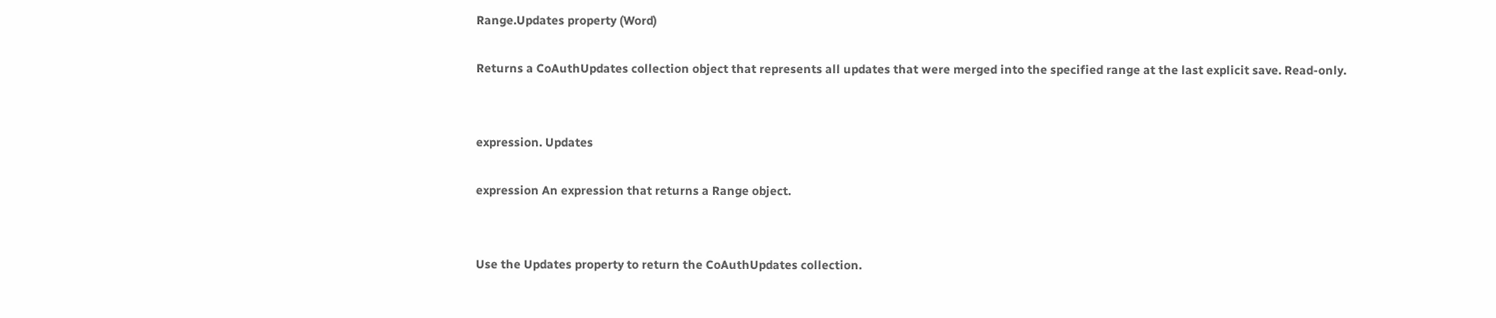Range.Updates property (Word)

Returns a CoAuthUpdates collection object that represents all updates that were merged into the specified range at the last explicit save. Read-only.


expression. Updates

expression An expression that returns a Range object.


Use the Updates property to return the CoAuthUpdates collection.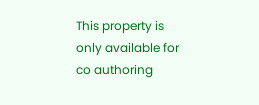This property is only available for co authoring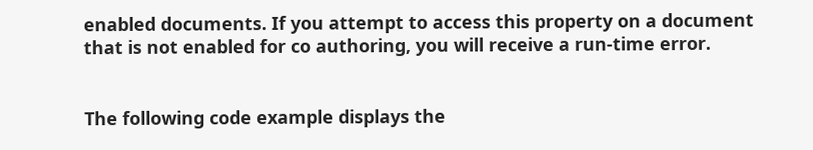enabled documents. If you attempt to access this property on a document that is not enabled for co authoring, you will receive a run-time error.


The following code example displays the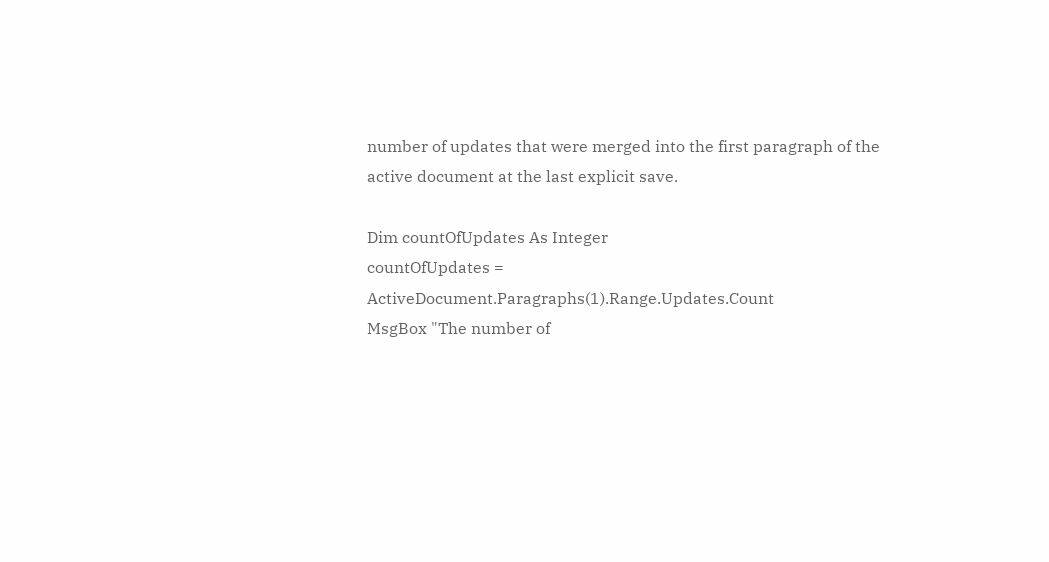number of updates that were merged into the first paragraph of the active document at the last explicit save.

Dim countOfUpdates As Integer
countOfUpdates = ActiveDocument.Paragraphs(1).Range.Updates.Count
MsgBox "The number of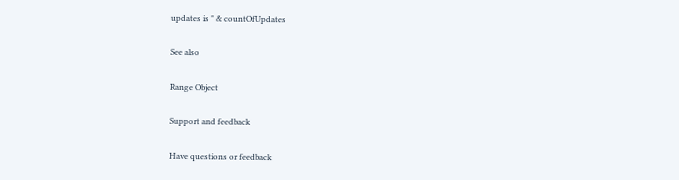updates is " & countOfUpdates

See also

Range Object

Support and feedback

Have questions or feedback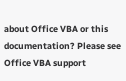about Office VBA or this documentation? Please see Office VBA support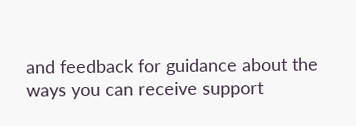and feedback for guidance about the ways you can receive support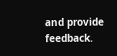and provide feedback.